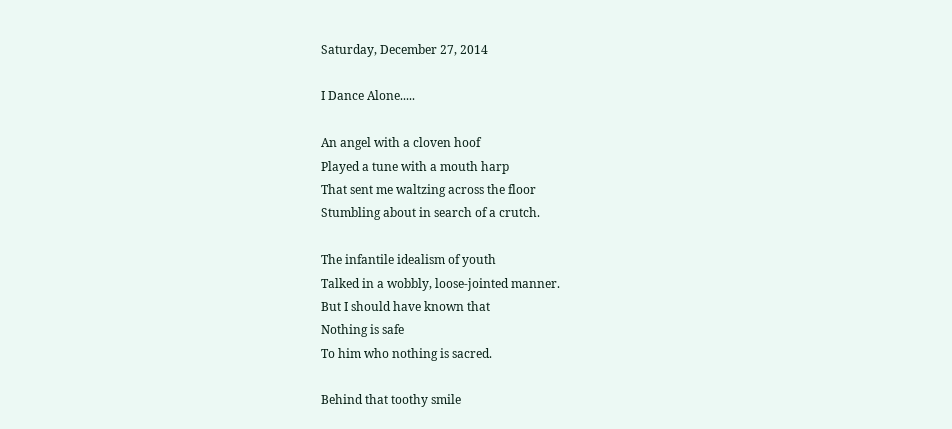Saturday, December 27, 2014

I Dance Alone.....

An angel with a cloven hoof
Played a tune with a mouth harp
That sent me waltzing across the floor
Stumbling about in search of a crutch.

The infantile idealism of youth
Talked in a wobbly, loose-jointed manner.
But I should have known that
Nothing is safe
To him who nothing is sacred.

Behind that toothy smile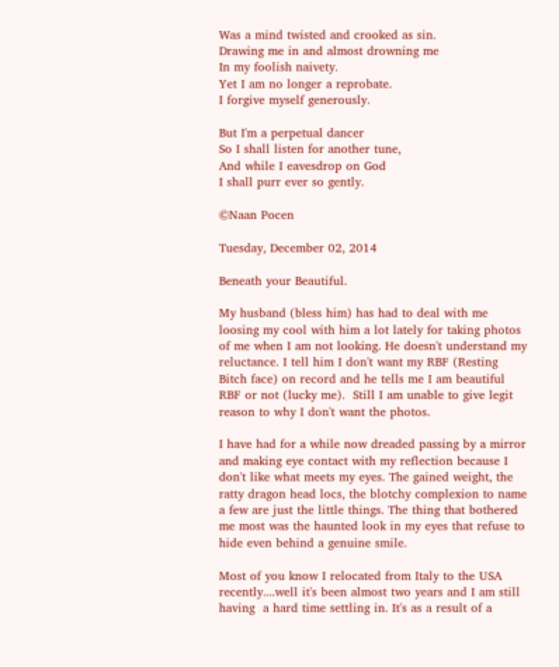Was a mind twisted and crooked as sin.
Drawing me in and almost drowning me
In my foolish naivety.
Yet I am no longer a reprobate.
I forgive myself generously.

But I'm a perpetual dancer
So I shall listen for another tune,
And while I eavesdrop on God
I shall purr ever so gently.

©Naan Pocen

Tuesday, December 02, 2014

Beneath your Beautiful.

My husband (bless him) has had to deal with me loosing my cool with him a lot lately for taking photos of me when I am not looking. He doesn't understand my reluctance. I tell him I don't want my RBF (Resting Bitch face) on record and he tells me I am beautiful RBF or not (lucky me).  Still I am unable to give legit reason to why I don't want the photos.

I have had for a while now dreaded passing by a mirror and making eye contact with my reflection because I don't like what meets my eyes. The gained weight, the ratty dragon head locs, the blotchy complexion to name a few are just the little things. The thing that bothered me most was the haunted look in my eyes that refuse to hide even behind a genuine smile.

Most of you know I relocated from Italy to the USA recently....well it's been almost two years and I am still having  a hard time settling in. It's as a result of a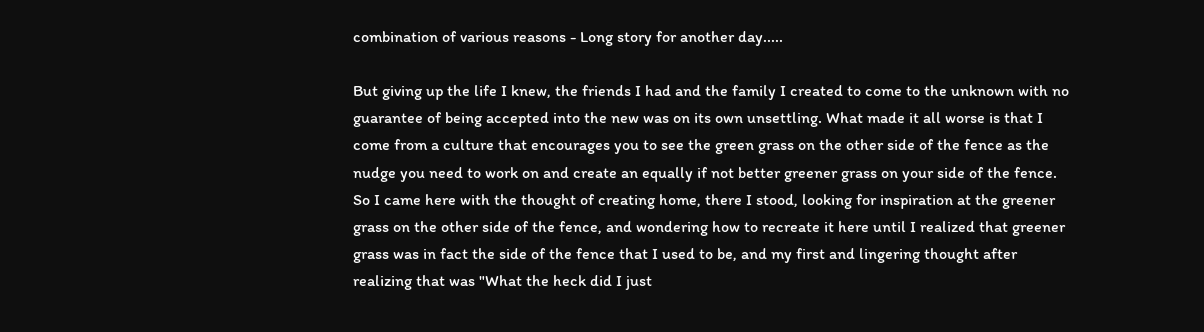combination of various reasons - Long story for another day.....

But giving up the life I knew, the friends I had and the family I created to come to the unknown with no guarantee of being accepted into the new was on its own unsettling. What made it all worse is that I come from a culture that encourages you to see the green grass on the other side of the fence as the nudge you need to work on and create an equally if not better greener grass on your side of the fence. So I came here with the thought of creating home, there I stood, looking for inspiration at the greener grass on the other side of the fence, and wondering how to recreate it here until I realized that greener grass was in fact the side of the fence that I used to be, and my first and lingering thought after realizing that was "What the heck did I just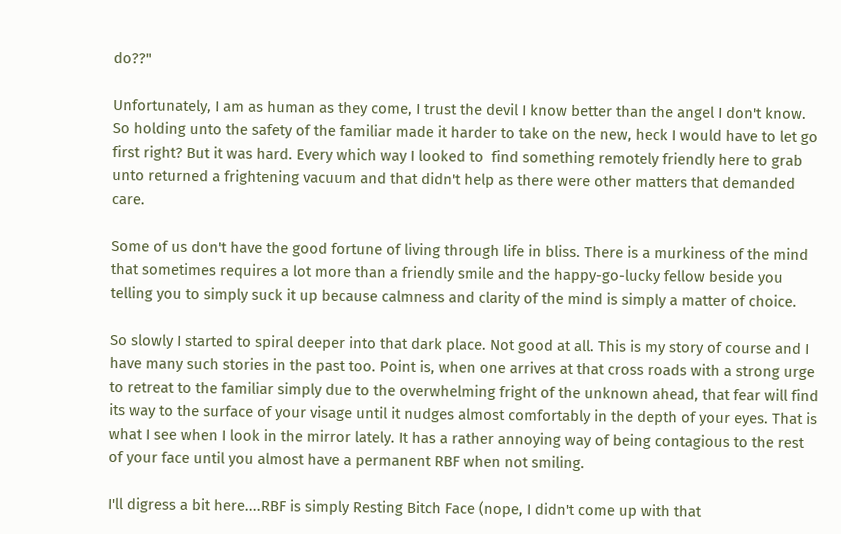do??"

Unfortunately, I am as human as they come, I trust the devil I know better than the angel I don't know. So holding unto the safety of the familiar made it harder to take on the new, heck I would have to let go first right? But it was hard. Every which way I looked to  find something remotely friendly here to grab unto returned a frightening vacuum and that didn't help as there were other matters that demanded care.

Some of us don't have the good fortune of living through life in bliss. There is a murkiness of the mind that sometimes requires a lot more than a friendly smile and the happy-go-lucky fellow beside you telling you to simply suck it up because calmness and clarity of the mind is simply a matter of choice.

So slowly I started to spiral deeper into that dark place. Not good at all. This is my story of course and I have many such stories in the past too. Point is, when one arrives at that cross roads with a strong urge to retreat to the familiar simply due to the overwhelming fright of the unknown ahead, that fear will find its way to the surface of your visage until it nudges almost comfortably in the depth of your eyes. That is what I see when I look in the mirror lately. It has a rather annoying way of being contagious to the rest of your face until you almost have a permanent RBF when not smiling.

I'll digress a bit here....RBF is simply Resting Bitch Face (nope, I didn't come up with that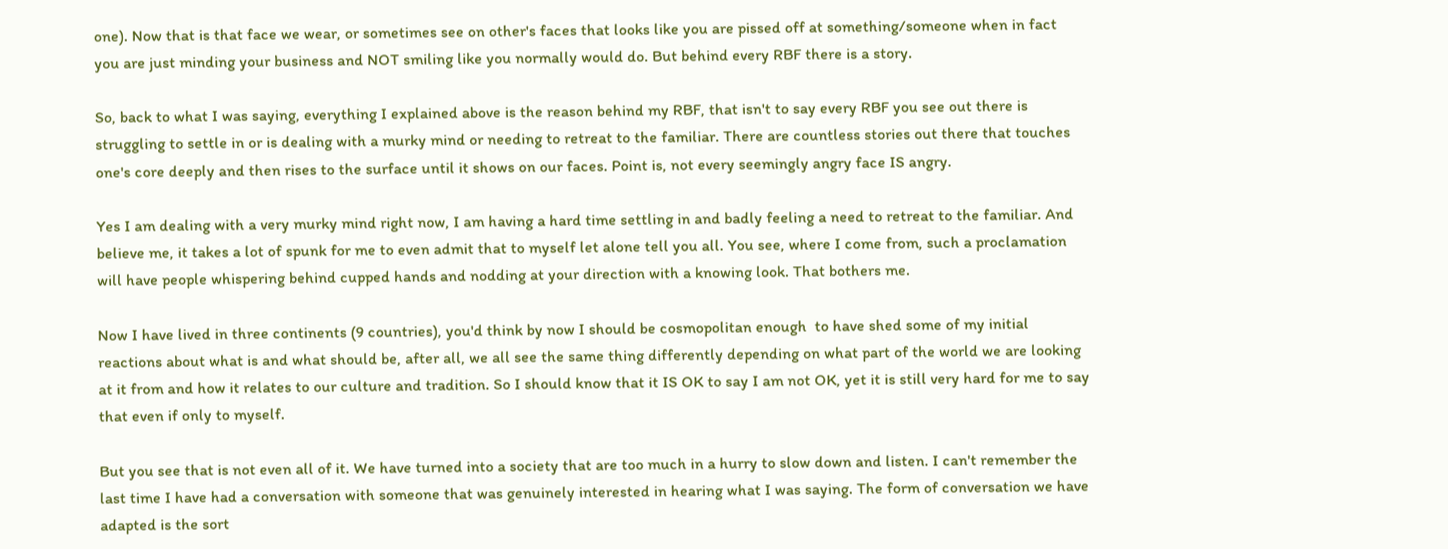one). Now that is that face we wear, or sometimes see on other's faces that looks like you are pissed off at something/someone when in fact you are just minding your business and NOT smiling like you normally would do. But behind every RBF there is a story.

So, back to what I was saying, everything I explained above is the reason behind my RBF, that isn't to say every RBF you see out there is struggling to settle in or is dealing with a murky mind or needing to retreat to the familiar. There are countless stories out there that touches one's core deeply and then rises to the surface until it shows on our faces. Point is, not every seemingly angry face IS angry.

Yes I am dealing with a very murky mind right now, I am having a hard time settling in and badly feeling a need to retreat to the familiar. And believe me, it takes a lot of spunk for me to even admit that to myself let alone tell you all. You see, where I come from, such a proclamation will have people whispering behind cupped hands and nodding at your direction with a knowing look. That bothers me.

Now I have lived in three continents (9 countries), you'd think by now I should be cosmopolitan enough  to have shed some of my initial reactions about what is and what should be, after all, we all see the same thing differently depending on what part of the world we are looking at it from and how it relates to our culture and tradition. So I should know that it IS OK to say I am not OK, yet it is still very hard for me to say that even if only to myself.

But you see that is not even all of it. We have turned into a society that are too much in a hurry to slow down and listen. I can't remember the last time I have had a conversation with someone that was genuinely interested in hearing what I was saying. The form of conversation we have adapted is the sort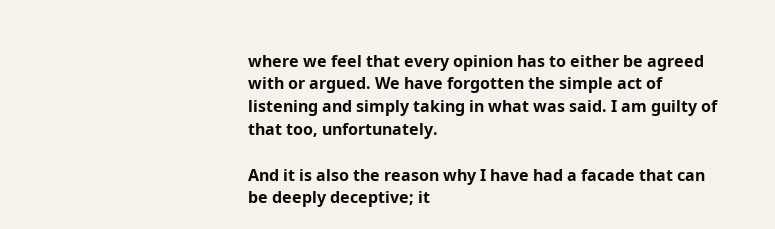where we feel that every opinion has to either be agreed with or argued. We have forgotten the simple act of listening and simply taking in what was said. I am guilty of that too, unfortunately.

And it is also the reason why I have had a facade that can be deeply deceptive; it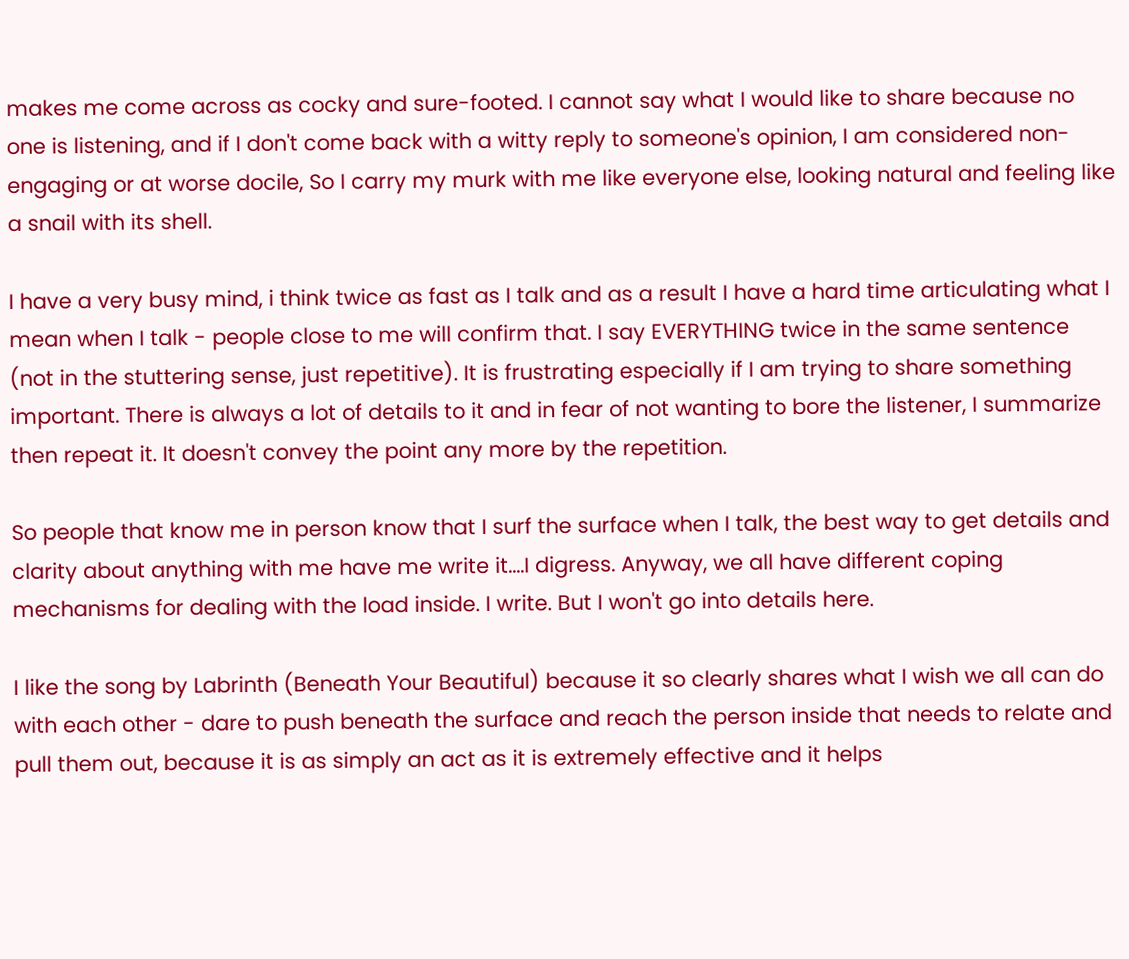makes me come across as cocky and sure-footed. I cannot say what I would like to share because no one is listening, and if I don't come back with a witty reply to someone's opinion, I am considered non-engaging or at worse docile, So I carry my murk with me like everyone else, looking natural and feeling like a snail with its shell.

I have a very busy mind, i think twice as fast as I talk and as a result I have a hard time articulating what I mean when I talk - people close to me will confirm that. I say EVERYTHING twice in the same sentence (not in the stuttering sense, just repetitive). It is frustrating especially if I am trying to share something important. There is always a lot of details to it and in fear of not wanting to bore the listener, I summarize then repeat it. It doesn't convey the point any more by the repetition.

So people that know me in person know that I surf the surface when I talk, the best way to get details and clarity about anything with me have me write it....I digress. Anyway, we all have different coping mechanisms for dealing with the load inside. I write. But I won't go into details here.

I like the song by Labrinth (Beneath Your Beautiful) because it so clearly shares what I wish we all can do with each other - dare to push beneath the surface and reach the person inside that needs to relate and pull them out, because it is as simply an act as it is extremely effective and it helps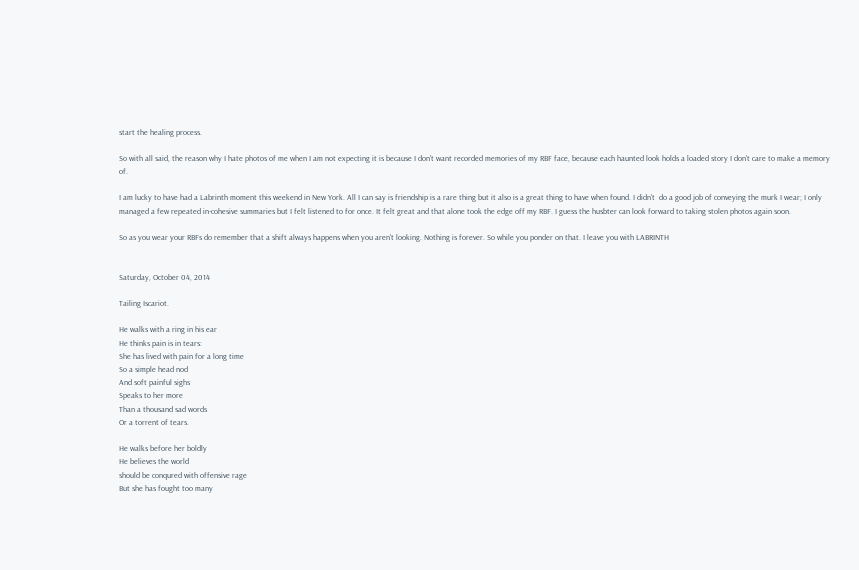start the healing process.

So with all said, the reason why I hate photos of me when I am not expecting it is because I don't want recorded memories of my RBF face, because each haunted look holds a loaded story I don't care to make a memory of.

I am lucky to have had a Labrinth moment this weekend in New York. All I can say is friendship is a rare thing but it also is a great thing to have when found. I didn't  do a good job of conveying the murk I wear; I only managed a few repeated in-cohesive summaries but I felt listened to for once. It felt great and that alone took the edge off my RBF. I guess the husbter can look forward to taking stolen photos again soon.

So as you wear your RBFs do remember that a shift always happens when you aren't looking. Nothing is forever. So while you ponder on that. I leave you with LABRINTH


Saturday, October 04, 2014

Tailing Iscariot.

He walks with a ring in his ear
He thinks pain is in tears:
She has lived with pain for a long time
So a simple head nod
And soft painful sighs
Speaks to her more
Than a thousand sad words
Or a torrent of tears.

He walks before her boldly
He believes the world
should be conqured with offensive rage
But she has fought too many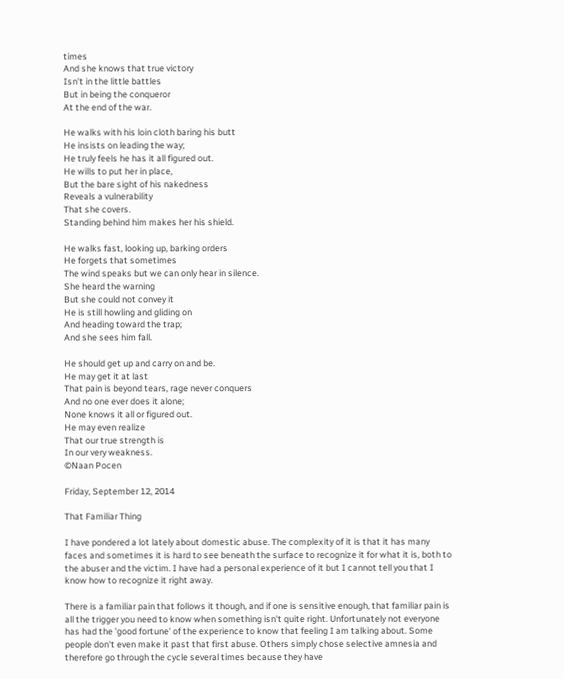times
And she knows that true victory
Isn't in the little battles
But in being the conqueror
At the end of the war.

He walks with his loin cloth baring his butt
He insists on leading the way;
He truly feels he has it all figured out.
He wills to put her in place,
But the bare sight of his nakedness
Reveals a vulnerability
That she covers.
Standing behind him makes her his shield.

He walks fast, looking up, barking orders
He forgets that sometimes
The wind speaks but we can only hear in silence.
She heard the warning
But she could not convey it
He is still howling and gliding on
And heading toward the trap;
And she sees him fall.

He should get up and carry on and be.
He may get it at last
That pain is beyond tears, rage never conquers
And no one ever does it alone;
None knows it all or figured out.
He may even realize
That our true strength is
In our very weakness.
©Naan Pocen

Friday, September 12, 2014

That Familiar Thing

I have pondered a lot lately about domestic abuse. The complexity of it is that it has many faces and sometimes it is hard to see beneath the surface to recognize it for what it is, both to the abuser and the victim. I have had a personal experience of it but I cannot tell you that I know how to recognize it right away.

There is a familiar pain that follows it though, and if one is sensitive enough, that familiar pain is all the trigger you need to know when something isn't quite right. Unfortunately not everyone has had the 'good fortune' of the experience to know that feeling I am talking about. Some people don't even make it past that first abuse. Others simply chose selective amnesia and therefore go through the cycle several times because they have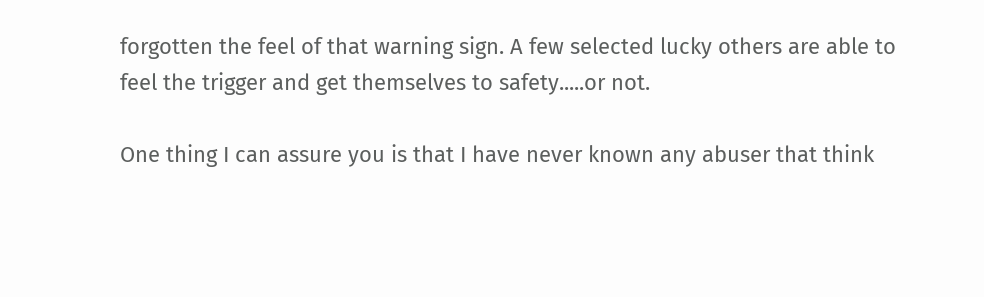forgotten the feel of that warning sign. A few selected lucky others are able to feel the trigger and get themselves to safety.....or not.

One thing I can assure you is that I have never known any abuser that think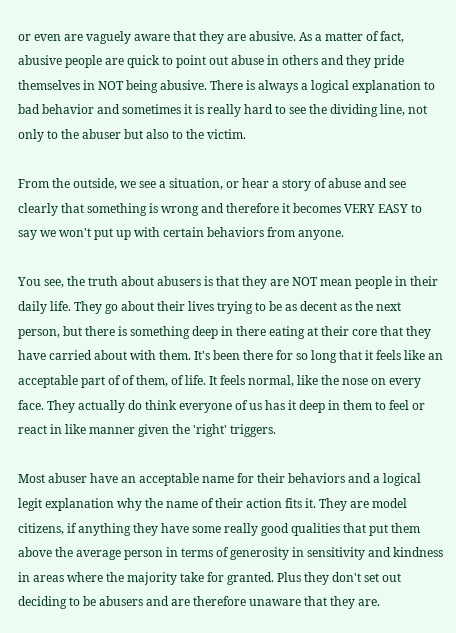or even are vaguely aware that they are abusive. As a matter of fact, abusive people are quick to point out abuse in others and they pride themselves in NOT being abusive. There is always a logical explanation to bad behavior and sometimes it is really hard to see the dividing line, not only to the abuser but also to the victim.

From the outside, we see a situation, or hear a story of abuse and see clearly that something is wrong and therefore it becomes VERY EASY to say we won't put up with certain behaviors from anyone.

You see, the truth about abusers is that they are NOT mean people in their daily life. They go about their lives trying to be as decent as the next person, but there is something deep in there eating at their core that they have carried about with them. It's been there for so long that it feels like an acceptable part of of them, of life. It feels normal, like the nose on every face. They actually do think everyone of us has it deep in them to feel or react in like manner given the 'right' triggers.

Most abuser have an acceptable name for their behaviors and a logical legit explanation why the name of their action fits it. They are model citizens, if anything they have some really good qualities that put them above the average person in terms of generosity in sensitivity and kindness in areas where the majority take for granted. Plus they don't set out deciding to be abusers and are therefore unaware that they are.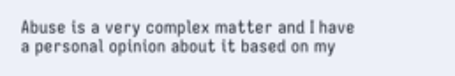Abuse is a very complex matter and I have a personal opinion about it based on my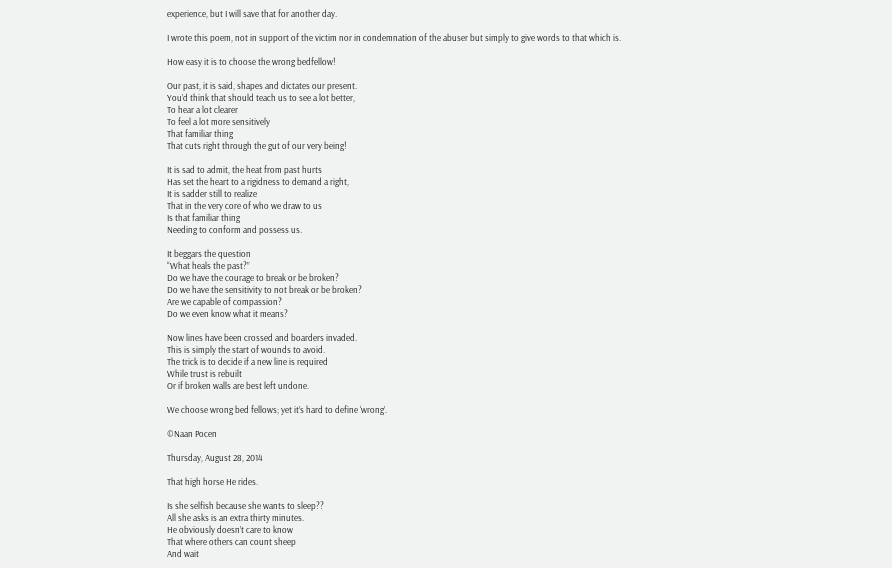experience, but I will save that for another day.

I wrote this poem, not in support of the victim nor in condemnation of the abuser but simply to give words to that which is.

How easy it is to choose the wrong bedfellow!

Our past, it is said, shapes and dictates our present.
You’d think that should teach us to see a lot better,
To hear a lot clearer
To feel a lot more sensitively
That familiar thing
That cuts right through the gut of our very being!

It is sad to admit, the heat from past hurts
Has set the heart to a rigidness to demand a right,
It is sadder still to realize
That in the very core of who we draw to us
Is that familiar thing
Needing to conform and possess us.

It beggars the question
“What heals the past?”
Do we have the courage to break or be broken?
Do we have the sensitivity to not break or be broken?
Are we capable of compassion?
Do we even know what it means?

Now lines have been crossed and boarders invaded.
This is simply the start of wounds to avoid.
The trick is to decide if a new line is required
While trust is rebuilt
Or if broken walls are best left undone.

We choose wrong bed fellows; yet it’s hard to define ‘wrong’.

©Naan Pocen

Thursday, August 28, 2014

That high horse He rides.

Is she selfish because she wants to sleep??
All she asks is an extra thirty minutes.
He obviously doesn’t care to know
That where others can count sheep
And wait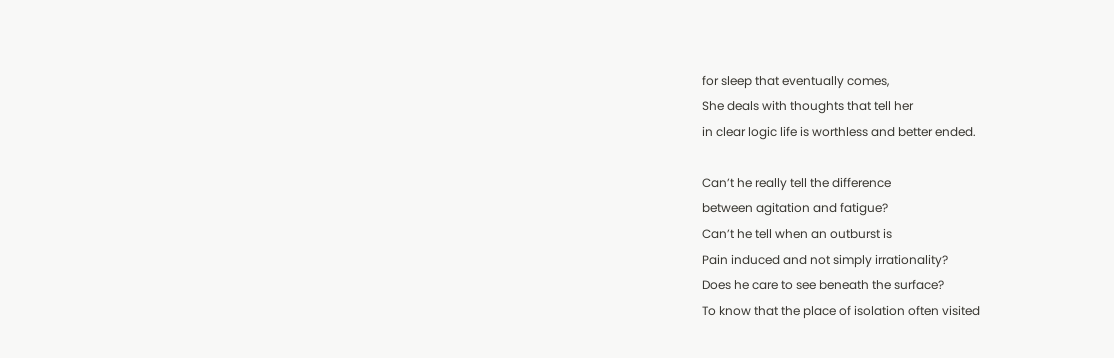for sleep that eventually comes,
She deals with thoughts that tell her
in clear logic life is worthless and better ended.

Can’t he really tell the difference
between agitation and fatigue?
Can’t he tell when an outburst is
Pain induced and not simply irrationality?
Does he care to see beneath the surface?
To know that the place of isolation often visited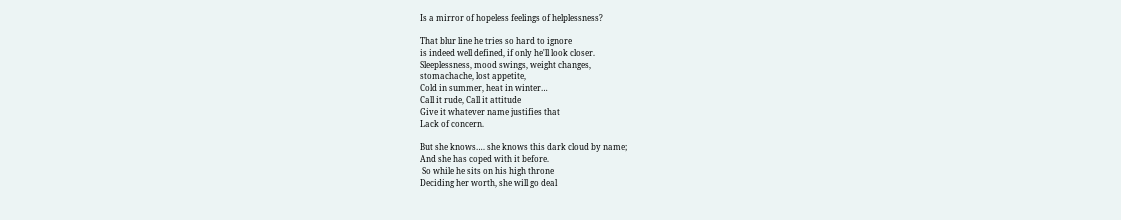Is a mirror of hopeless feelings of helplessness?

That blur line he tries so hard to ignore
is indeed well defined, if only he'll look closer.
Sleeplessness, mood swings, weight changes,
stomachache, lost appetite,
Cold in summer, heat in winter…
Call it rude, Call it attitude
Give it whatever name justifies that
Lack of concern.

But she knows…. she knows this dark cloud by name;
And she has coped with it before.
 So while he sits on his high throne
Deciding her worth, she will go deal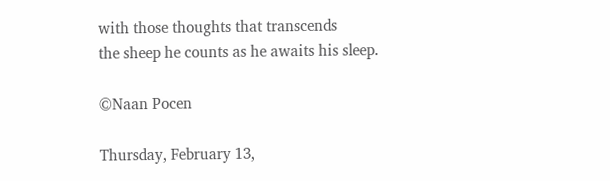with those thoughts that transcends
the sheep he counts as he awaits his sleep.

©Naan Pocen

Thursday, February 13,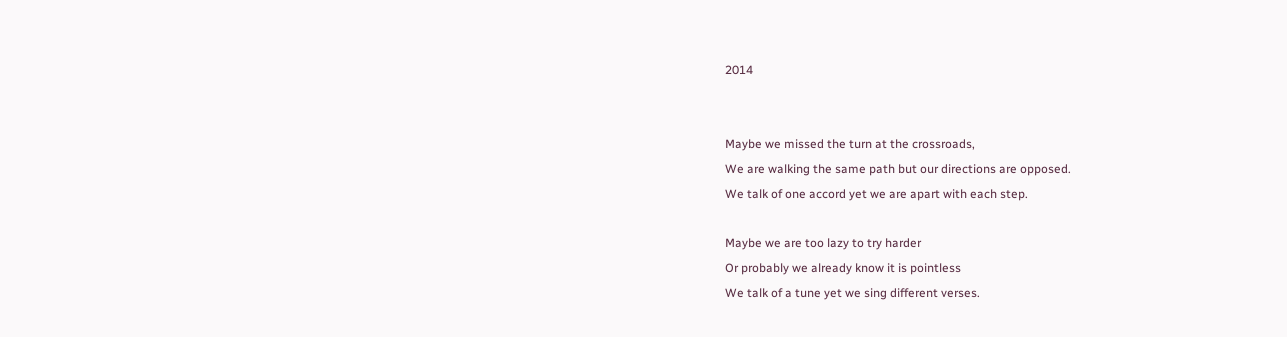2014


Maybe we missed the turn at the crossroads,
We are walking the same path but our directions are opposed.
We talk of one accord yet we are apart with each step.

Maybe we are too lazy to try harder
Or probably we already know it is pointless
We talk of a tune yet we sing different verses.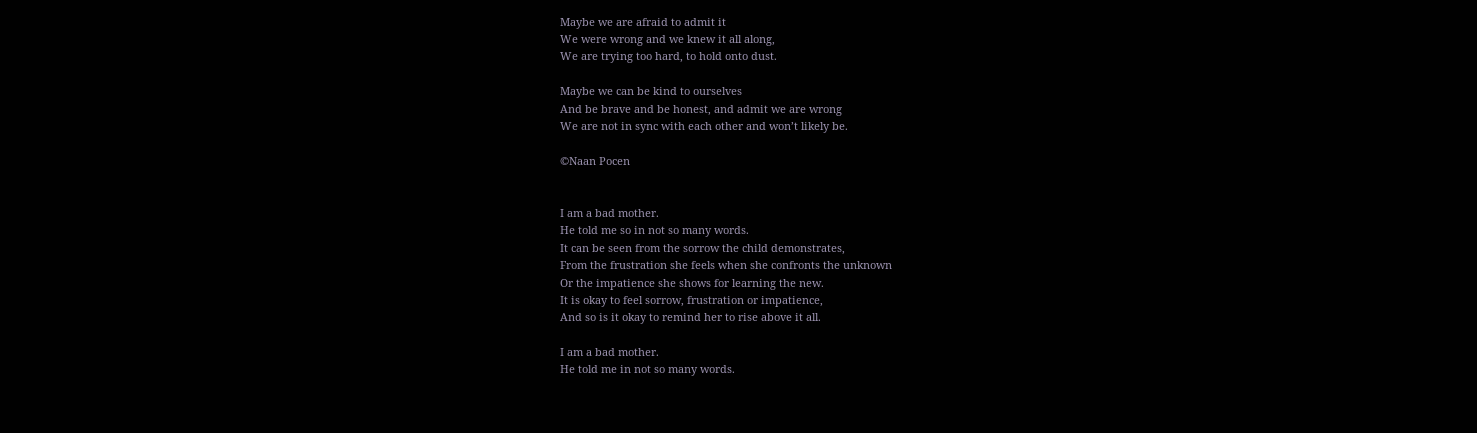Maybe we are afraid to admit it
We were wrong and we knew it all along,
We are trying too hard, to hold onto dust.

Maybe we can be kind to ourselves
And be brave and be honest, and admit we are wrong
We are not in sync with each other and won’t likely be.

©Naan Pocen


I am a bad mother.
He told me so in not so many words.
It can be seen from the sorrow the child demonstrates,
From the frustration she feels when she confronts the unknown
Or the impatience she shows for learning the new.
It is okay to feel sorrow, frustration or impatience,
And so is it okay to remind her to rise above it all.

I am a bad mother.
He told me in not so many words.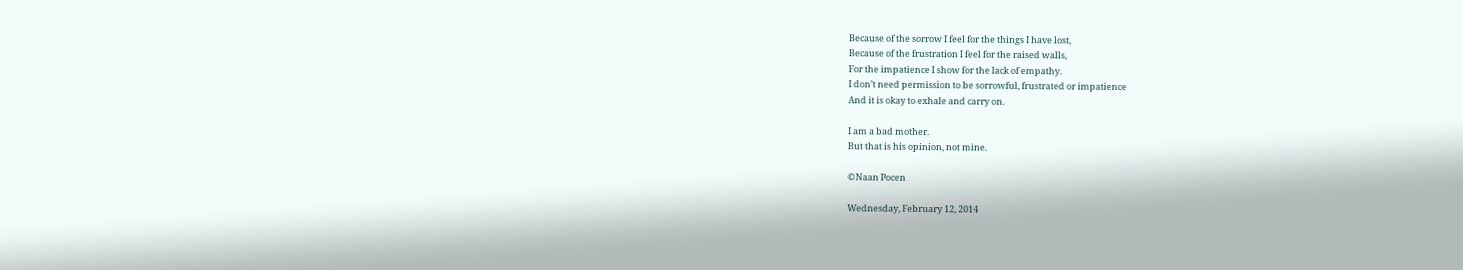Because of the sorrow I feel for the things I have lost,
Because of the frustration I feel for the raised walls,
For the impatience I show for the lack of empathy.
I don’t need permission to be sorrowful, frustrated or impatience
And it is okay to exhale and carry on.

I am a bad mother.
But that is his opinion, not mine.

©Naan Pocen

Wednesday, February 12, 2014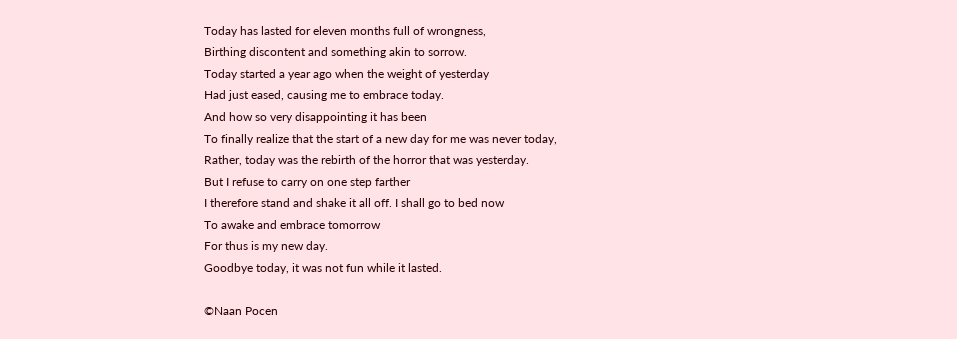Today has lasted for eleven months full of wrongness,
Birthing discontent and something akin to sorrow.
Today started a year ago when the weight of yesterday
Had just eased, causing me to embrace today.
And how so very disappointing it has been
To finally realize that the start of a new day for me was never today,
Rather, today was the rebirth of the horror that was yesterday.
But I refuse to carry on one step farther
I therefore stand and shake it all off. I shall go to bed now
To awake and embrace tomorrow
For thus is my new day.
Goodbye today, it was not fun while it lasted.

©Naan Pocen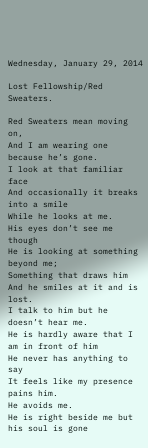Wednesday, January 29, 2014

Lost Fellowship/Red Sweaters.

Red Sweaters mean moving on,
And I am wearing one because he’s gone.
I look at that familiar face
And occasionally it breaks into a smile
While he looks at me.
His eyes don’t see me though
He is looking at something beyond me;
Something that draws him
And he smiles at it and is lost.
I talk to him but he doesn’t hear me.
He is hardly aware that I am in front of him
He never has anything to say
It feels like my presence pains him.
He avoids me.
He is right beside me but his soul is gone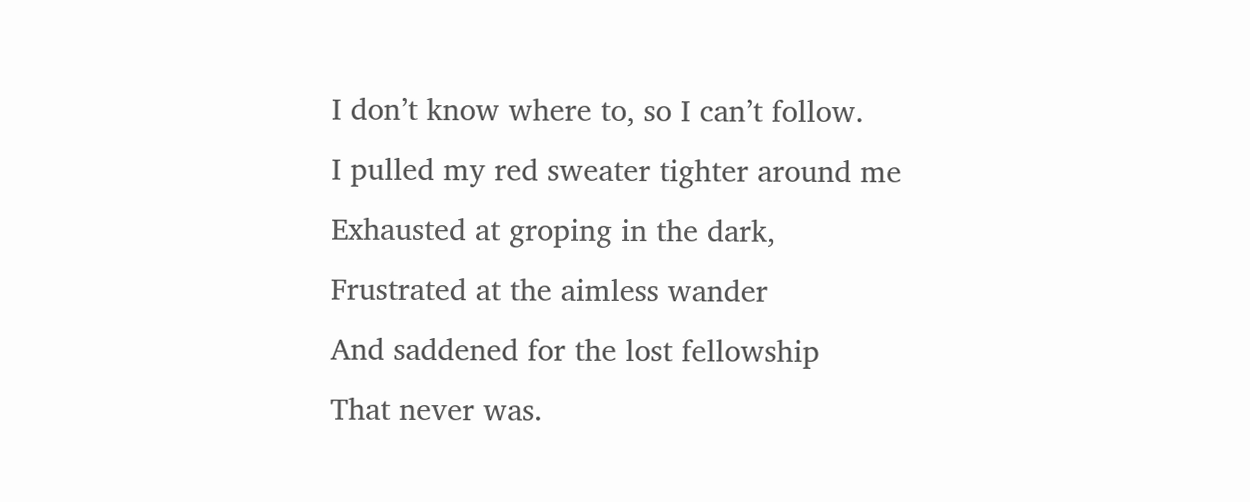I don’t know where to, so I can’t follow.
I pulled my red sweater tighter around me
Exhausted at groping in the dark,
Frustrated at the aimless wander
And saddened for the lost fellowship
That never was.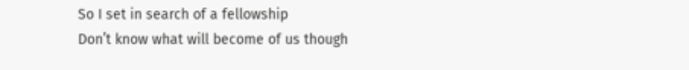So I set in search of a fellowship
Don’t know what will become of us though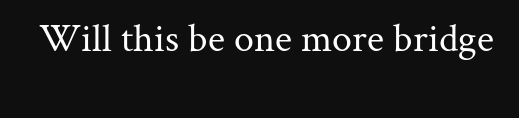Will this be one more bridge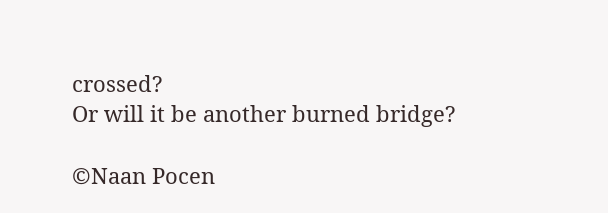crossed?
Or will it be another burned bridge?

©Naan Pocen